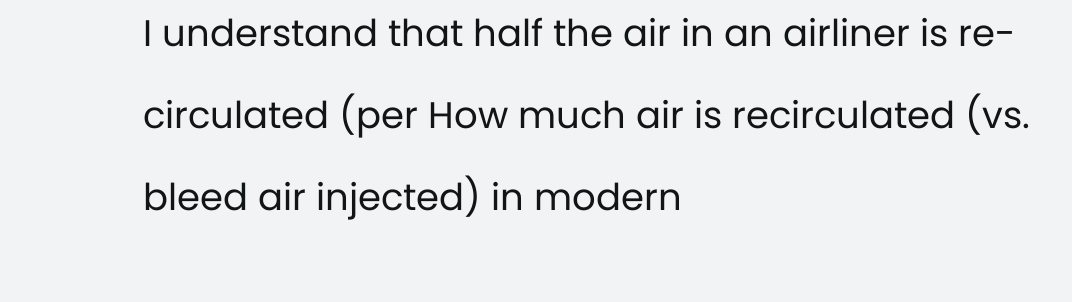I understand that half the air in an airliner is re-circulated (per How much air is recirculated (vs. bleed air injected) in modern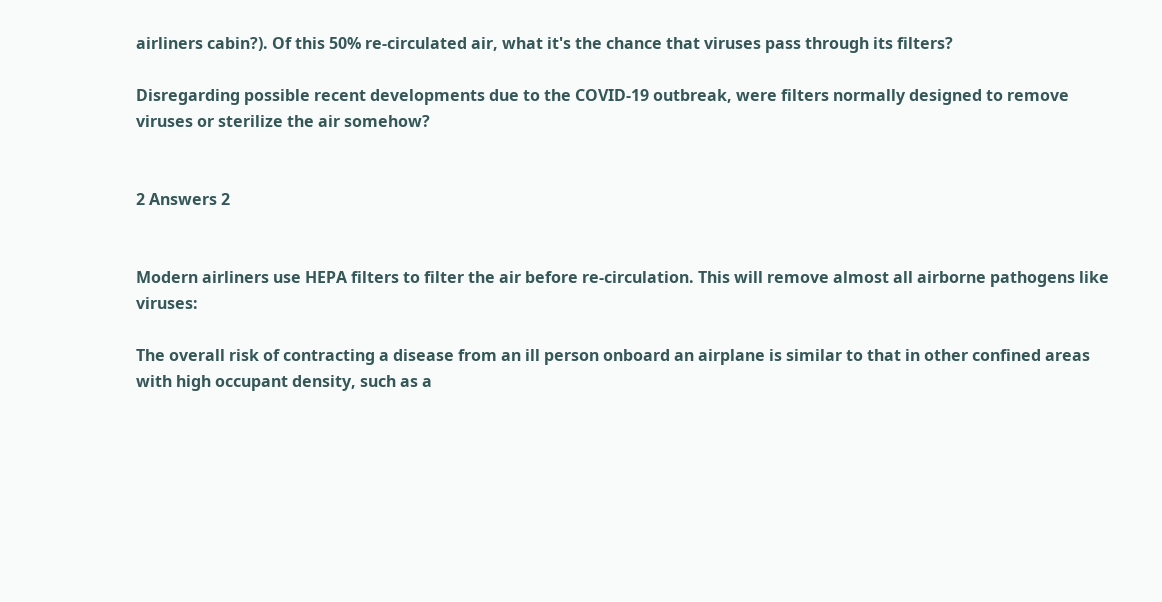airliners cabin?). Of this 50% re-circulated air, what it's the chance that viruses pass through its filters?

Disregarding possible recent developments due to the COVID-19 outbreak, were filters normally designed to remove viruses or sterilize the air somehow?


2 Answers 2


Modern airliners use HEPA filters to filter the air before re-circulation. This will remove almost all airborne pathogens like viruses:

The overall risk of contracting a disease from an ill person onboard an airplane is similar to that in other confined areas with high occupant density, such as a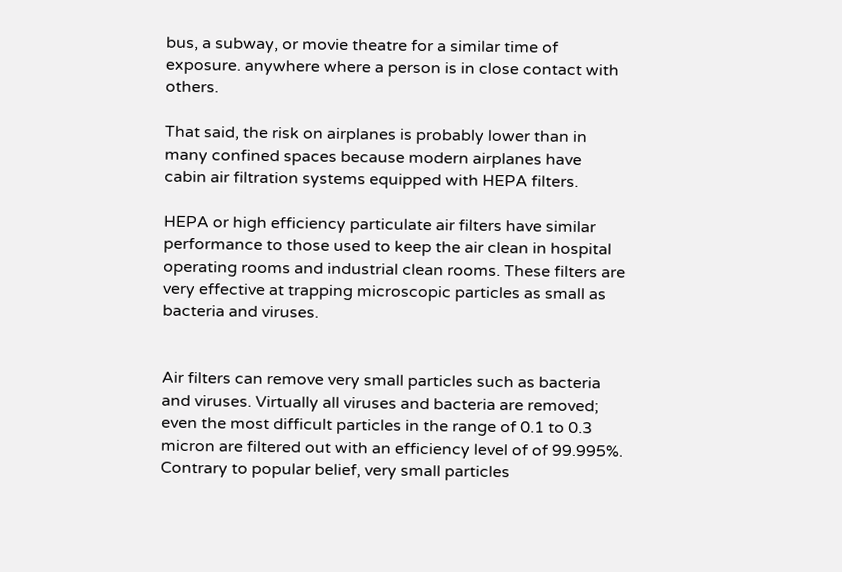bus, a subway, or movie theatre for a similar time of exposure. anywhere where a person is in close contact with others.

That said, the risk on airplanes is probably lower than in many confined spaces because modern airplanes have cabin air filtration systems equipped with HEPA filters.

HEPA or high efficiency particulate air filters have similar performance to those used to keep the air clean in hospital operating rooms and industrial clean rooms. These filters are very effective at trapping microscopic particles as small as bacteria and viruses.


Air filters can remove very small particles such as bacteria and viruses. Virtually all viruses and bacteria are removed; even the most difficult particles in the range of 0.1 to 0.3 micron are filtered out with an efficiency level of of 99.995%. Contrary to popular belief, very small particles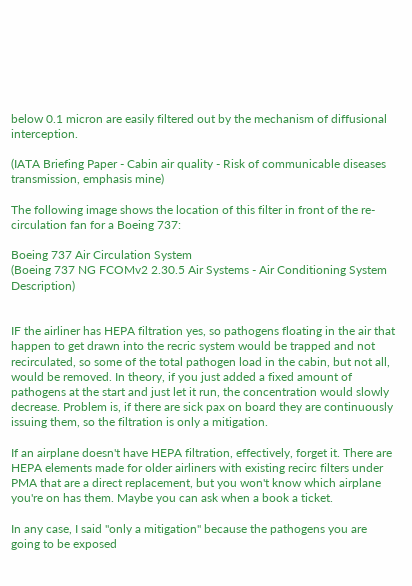below 0.1 micron are easily filtered out by the mechanism of diffusional interception.

(IATA Briefing Paper - Cabin air quality - Risk of communicable diseases transmission, emphasis mine)

The following image shows the location of this filter in front of the re-circulation fan for a Boeing 737:

Boeing 737 Air Circulation System
(Boeing 737 NG FCOMv2 2.30.5 Air Systems - Air Conditioning System Description)


IF the airliner has HEPA filtration yes, so pathogens floating in the air that happen to get drawn into the recric system would be trapped and not recirculated, so some of the total pathogen load in the cabin, but not all, would be removed. In theory, if you just added a fixed amount of pathogens at the start and just let it run, the concentration would slowly decrease. Problem is, if there are sick pax on board they are continuously issuing them, so the filtration is only a mitigation.

If an airplane doesn't have HEPA filtration, effectively, forget it. There are HEPA elements made for older airliners with existing recirc filters under PMA that are a direct replacement, but you won't know which airplane you're on has them. Maybe you can ask when a book a ticket.

In any case, I said "only a mitigation" because the pathogens you are going to be exposed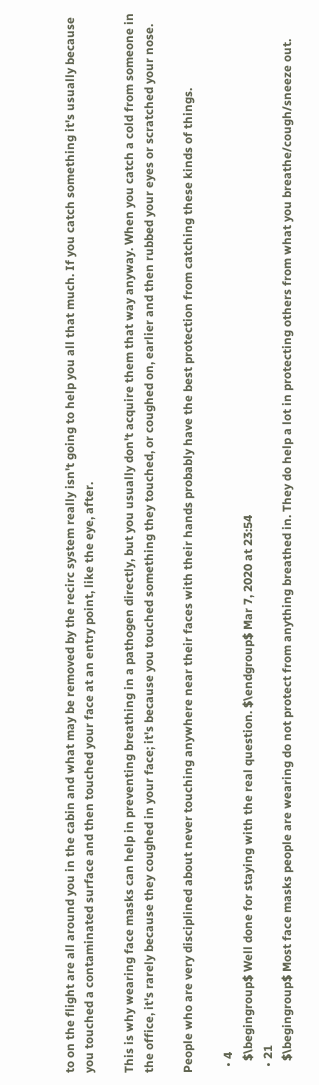to on the flight are all around you in the cabin and what may be removed by the recirc system really isn't going to help you all that much. If you catch something it's usually because you touched a contaminated surface and then touched your face at an entry point, like the eye, after.

This is why wearing face masks can help in preventing breathing in a pathogen directly, but you usually don't acquire them that way anyway. When you catch a cold from someone in the office, it's rarely because they coughed in your face; it's because you touched something they touched, or coughed on, earlier and then rubbed your eyes or scratched your nose.

People who are very disciplined about never touching anywhere near their faces with their hands probably have the best protection from catching these kinds of things.

  • 4
    $\begingroup$ Well done for staying with the real question. $\endgroup$ Mar 7, 2020 at 23:54
  • 21
    $\begingroup$ Most face masks people are wearing do not protect from anything breathed in. They do help a lot in protecting others from what you breathe/cough/sneeze out.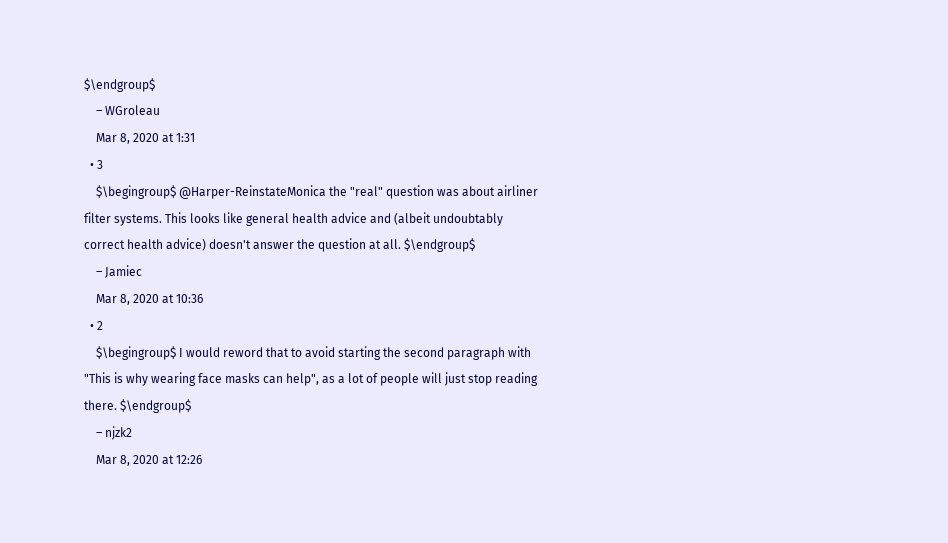$\endgroup$
    – WGroleau
    Mar 8, 2020 at 1:31
  • 3
    $\begingroup$ @Harper-ReinstateMonica the "real" question was about airliner filter systems. This looks like general health advice and (albeit undoubtably correct health advice) doesn't answer the question at all. $\endgroup$
    – Jamiec
    Mar 8, 2020 at 10:36
  • 2
    $\begingroup$ I would reword that to avoid starting the second paragraph with "This is why wearing face masks can help", as a lot of people will just stop reading there. $\endgroup$
    – njzk2
    Mar 8, 2020 at 12:26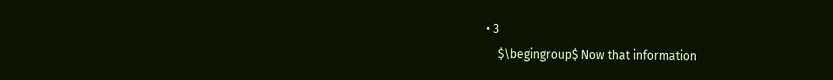• 3
    $\begingroup$ Now that information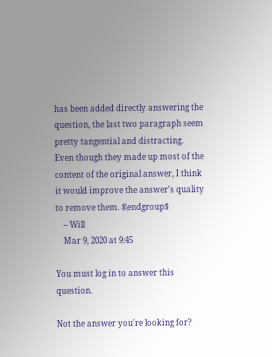has been added directly answering the question, the last two paragraph seem pretty tangential and distracting. Even though they made up most of the content of the original answer, I think it would improve the answer's quality to remove them. $\endgroup$
    – Will
    Mar 9, 2020 at 9:45

You must log in to answer this question.

Not the answer you're looking for?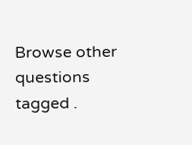Browse other questions tagged .